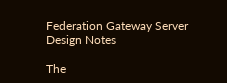Federation Gateway Server Design Notes

The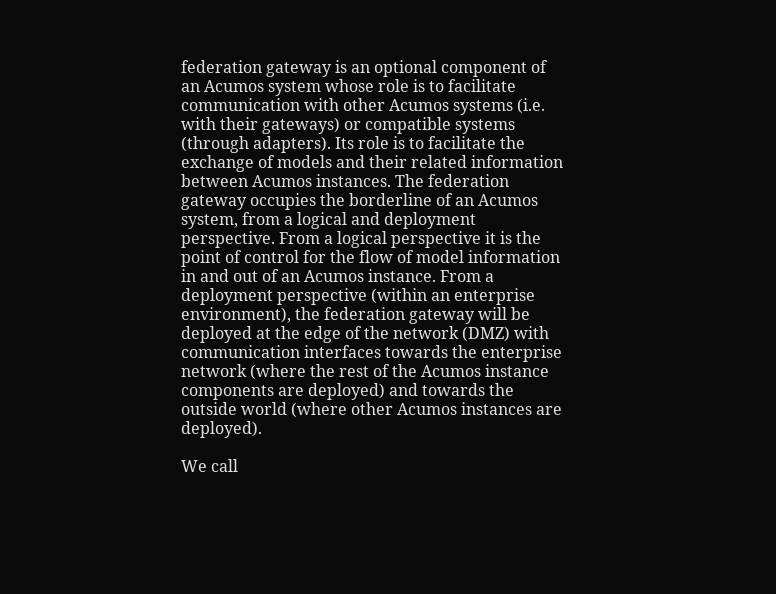federation gateway is an optional component of an Acumos system whose role is to facilitate communication with other Acumos systems (i.e. with their gateways) or compatible systems (through adapters). Its role is to facilitate the exchange of models and their related information between Acumos instances. The federation gateway occupies the borderline of an Acumos system, from a logical and deployment perspective. From a logical perspective it is the point of control for the flow of model information in and out of an Acumos instance. From a deployment perspective (within an enterprise environment), the federation gateway will be deployed at the edge of the network (DMZ) with communication interfaces towards the enterprise network (where the rest of the Acumos instance components are deployed) and towards the outside world (where other Acumos instances are deployed).

We call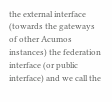the external interface (towards the gateways of other Acumos instances) the federation interface (or public interface) and we call the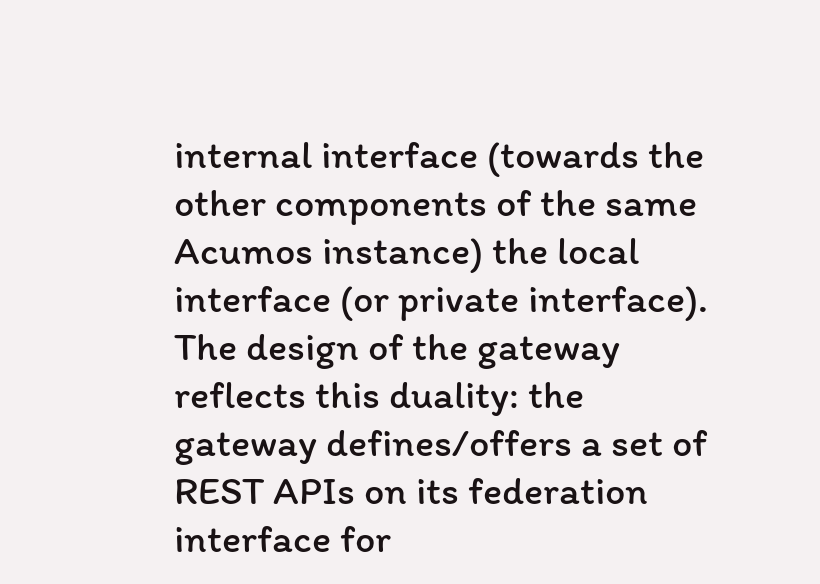internal interface (towards the other components of the same Acumos instance) the local interface (or private interface). The design of the gateway reflects this duality: the gateway defines/offers a set of REST APIs on its federation interface for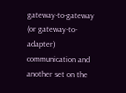gateway-to-gateway (or gateway-to-adapter) communication and another set on the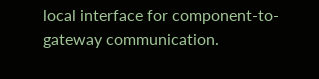local interface for component-to-gateway communication.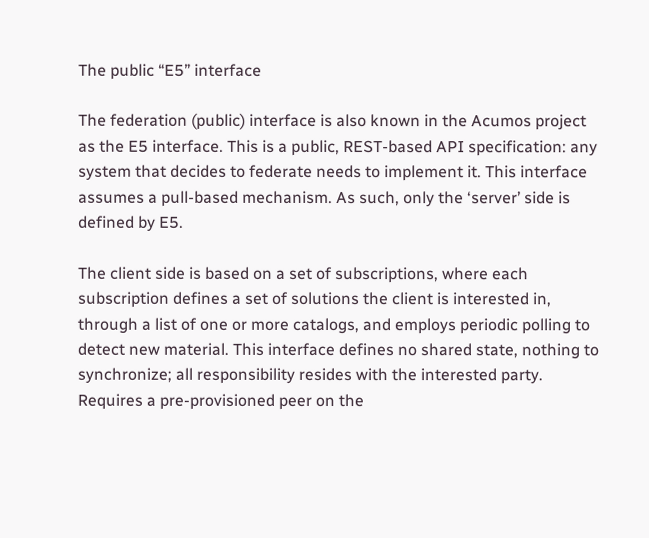The public “E5” interface

The federation (public) interface is also known in the Acumos project as the E5 interface. This is a public, REST-based API specification: any system that decides to federate needs to implement it. This interface assumes a pull-based mechanism. As such, only the ‘server’ side is defined by E5.

The client side is based on a set of subscriptions, where each subscription defines a set of solutions the client is interested in, through a list of one or more catalogs, and employs periodic polling to detect new material. This interface defines no shared state, nothing to synchronize; all responsibility resides with the interested party. Requires a pre-provisioned peer on the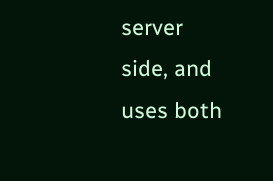server side, and uses both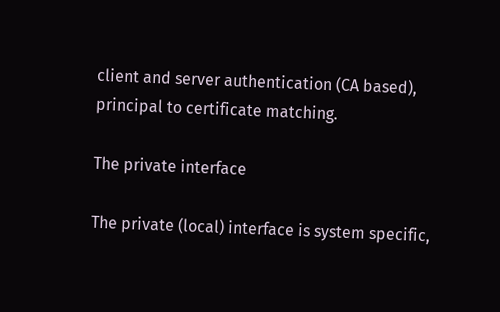client and server authentication (CA based), principal to certificate matching.

The private interface

The private (local) interface is system specific,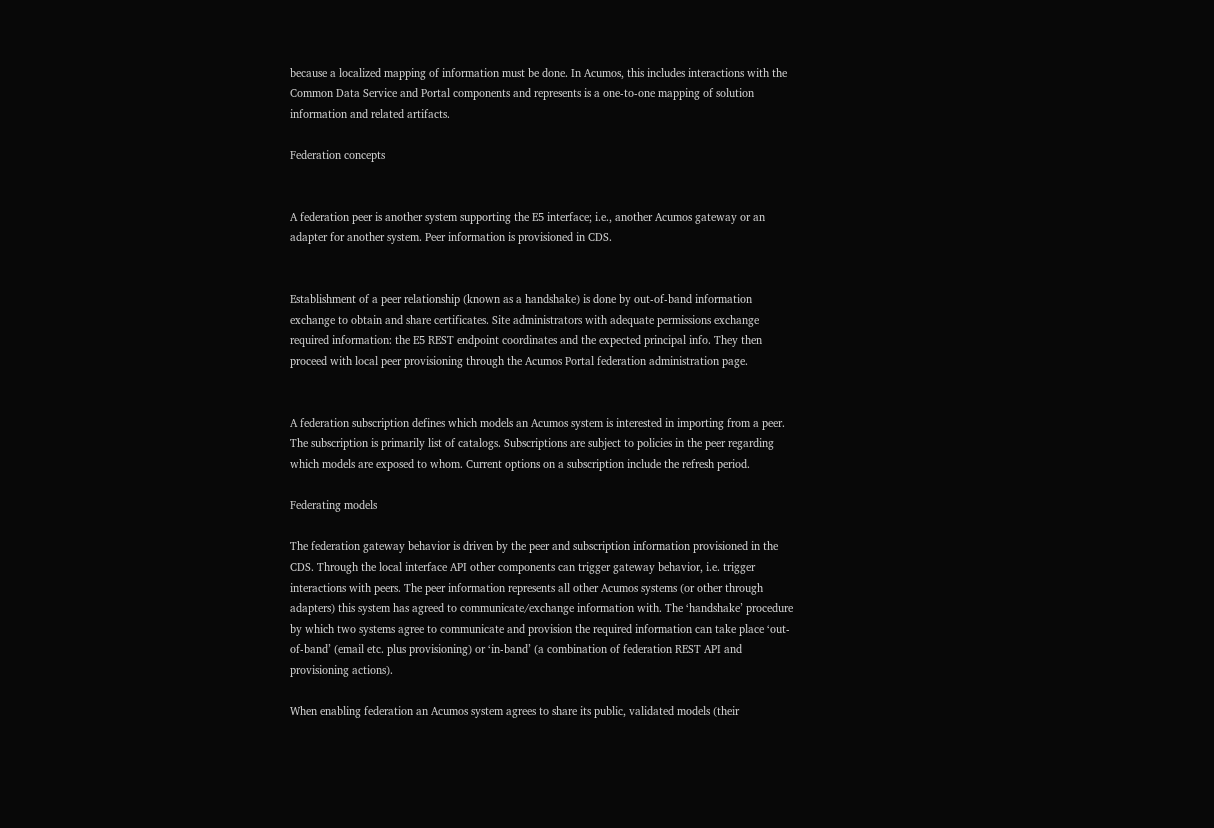because a localized mapping of information must be done. In Acumos, this includes interactions with the Common Data Service and Portal components and represents is a one-to-one mapping of solution information and related artifacts.

Federation concepts


A federation peer is another system supporting the E5 interface; i.e., another Acumos gateway or an adapter for another system. Peer information is provisioned in CDS.


Establishment of a peer relationship (known as a handshake) is done by out-of-band information exchange to obtain and share certificates. Site administrators with adequate permissions exchange required information: the E5 REST endpoint coordinates and the expected principal info. They then proceed with local peer provisioning through the Acumos Portal federation administration page.


A federation subscription defines which models an Acumos system is interested in importing from a peer. The subscription is primarily list of catalogs. Subscriptions are subject to policies in the peer regarding which models are exposed to whom. Current options on a subscription include the refresh period.

Federating models

The federation gateway behavior is driven by the peer and subscription information provisioned in the CDS. Through the local interface API other components can trigger gateway behavior, i.e. trigger interactions with peers. The peer information represents all other Acumos systems (or other through adapters) this system has agreed to communicate/exchange information with. The ‘handshake’ procedure by which two systems agree to communicate and provision the required information can take place ‘out-of-band’ (email etc. plus provisioning) or ‘in-band’ (a combination of federation REST API and provisioning actions).

When enabling federation an Acumos system agrees to share its public, validated models (their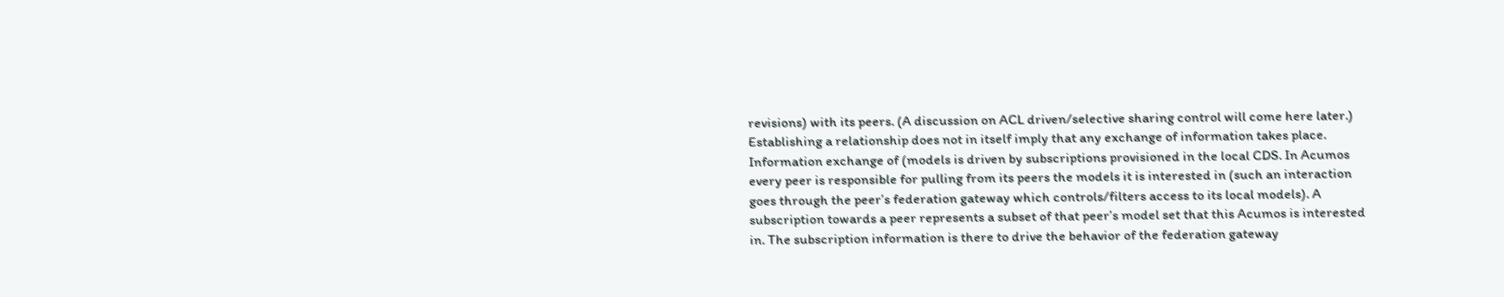revisions) with its peers. (A discussion on ACL driven/selective sharing control will come here later.) Establishing a relationship does not in itself imply that any exchange of information takes place. Information exchange of (models is driven by subscriptions provisioned in the local CDS. In Acumos every peer is responsible for pulling from its peers the models it is interested in (such an interaction goes through the peer’s federation gateway which controls/filters access to its local models). A subscription towards a peer represents a subset of that peer’s model set that this Acumos is interested in. The subscription information is there to drive the behavior of the federation gateway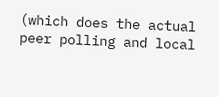(which does the actual peer polling and local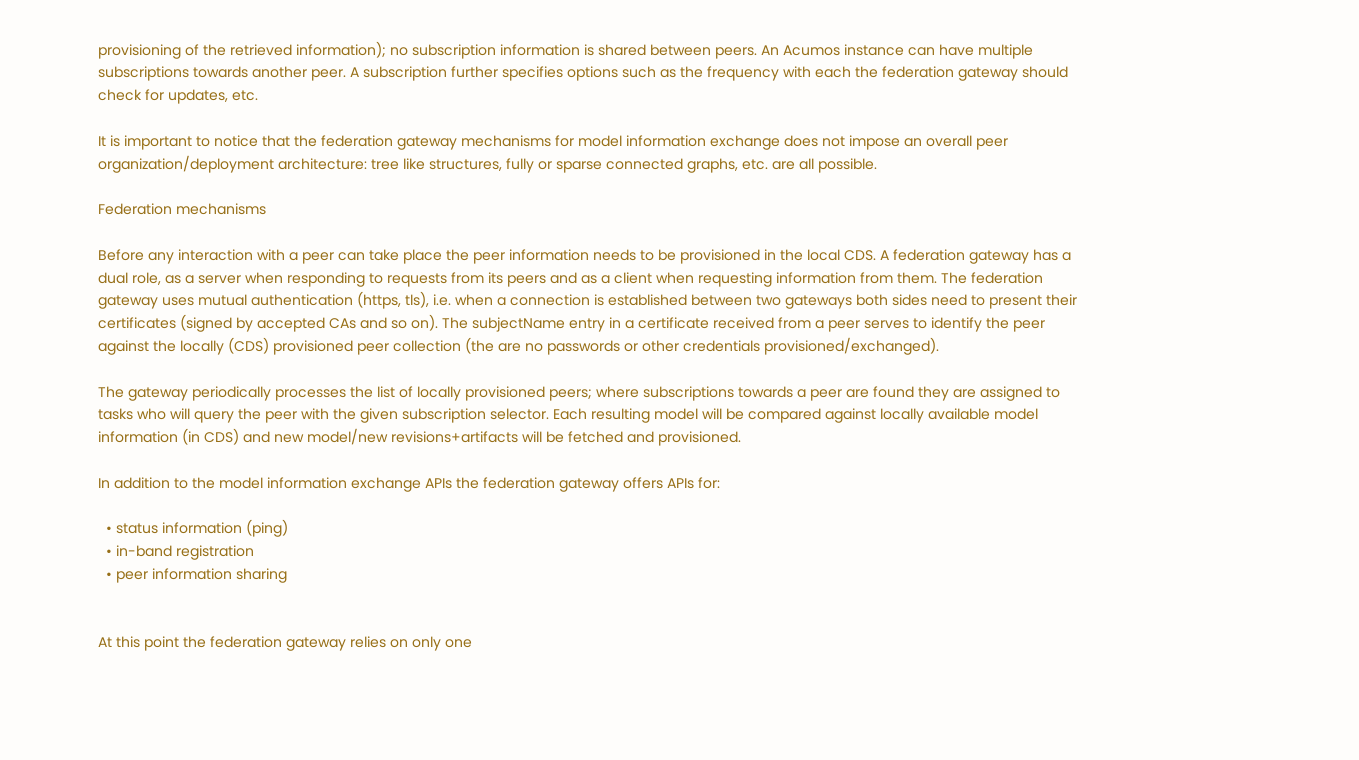provisioning of the retrieved information); no subscription information is shared between peers. An Acumos instance can have multiple subscriptions towards another peer. A subscription further specifies options such as the frequency with each the federation gateway should check for updates, etc.

It is important to notice that the federation gateway mechanisms for model information exchange does not impose an overall peer organization/deployment architecture: tree like structures, fully or sparse connected graphs, etc. are all possible.

Federation mechanisms

Before any interaction with a peer can take place the peer information needs to be provisioned in the local CDS. A federation gateway has a dual role, as a server when responding to requests from its peers and as a client when requesting information from them. The federation gateway uses mutual authentication (https, tls), i.e. when a connection is established between two gateways both sides need to present their certificates (signed by accepted CAs and so on). The subjectName entry in a certificate received from a peer serves to identify the peer against the locally (CDS) provisioned peer collection (the are no passwords or other credentials provisioned/exchanged).

The gateway periodically processes the list of locally provisioned peers; where subscriptions towards a peer are found they are assigned to tasks who will query the peer with the given subscription selector. Each resulting model will be compared against locally available model information (in CDS) and new model/new revisions+artifacts will be fetched and provisioned.

In addition to the model information exchange APIs the federation gateway offers APIs for:

  • status information (ping)
  • in-band registration
  • peer information sharing


At this point the federation gateway relies on only one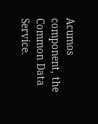Acumos component, the Common Data Service.